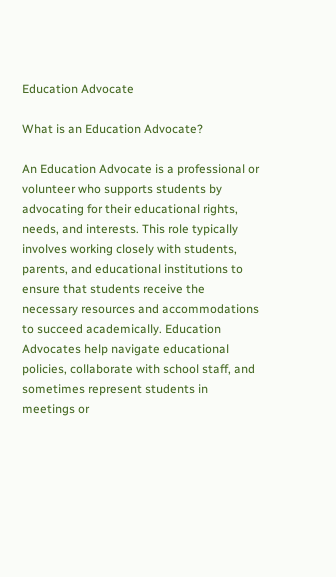Education Advocate

What is an Education Advocate?

An Education Advocate is a professional or volunteer who supports students by advocating for their educational rights, needs, and interests. This role typically involves working closely with students, parents, and educational institutions to ensure that students receive the necessary resources and accommodations to succeed academically. Education Advocates help navigate educational policies, collaborate with school staff, and sometimes represent students in meetings or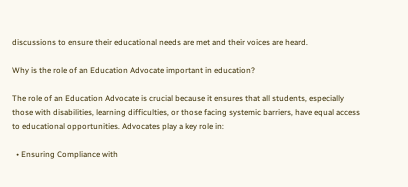discussions to ensure their educational needs are met and their voices are heard.

Why is the role of an Education Advocate important in education?

The role of an Education Advocate is crucial because it ensures that all students, especially those with disabilities, learning difficulties, or those facing systemic barriers, have equal access to educational opportunities. Advocates play a key role in:

  • Ensuring Compliance with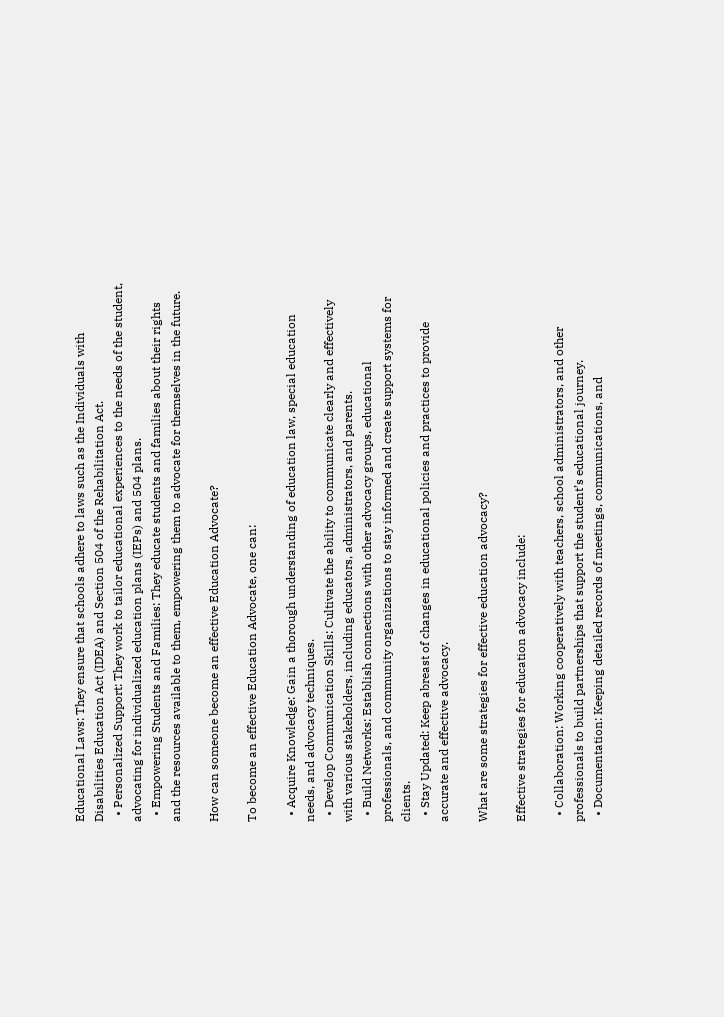Educational Laws: They ensure that schools adhere to laws such as the Individuals with Disabilities Education Act (IDEA) and Section 504 of the Rehabilitation Act.
  • Personalized Support: They work to tailor educational experiences to the needs of the student, advocating for individualized education plans (IEPs) and 504 plans.
  • Empowering Students and Families: They educate students and families about their rights and the resources available to them, empowering them to advocate for themselves in the future.

How can someone become an effective Education Advocate?

To become an effective Education Advocate, one can:

  • Acquire Knowledge: Gain a thorough understanding of education law, special education needs, and advocacy techniques.
  • Develop Communication Skills: Cultivate the ability to communicate clearly and effectively with various stakeholders, including educators, administrators, and parents.
  • Build Networks: Establish connections with other advocacy groups, educational professionals, and community organizations to stay informed and create support systems for clients.
  • Stay Updated: Keep abreast of changes in educational policies and practices to provide accurate and effective advocacy.

What are some strategies for effective education advocacy?

Effective strategies for education advocacy include:

  • Collaboration: Working cooperatively with teachers, school administrators, and other professionals to build partnerships that support the student’s educational journey.
  • Documentation: Keeping detailed records of meetings, communications, and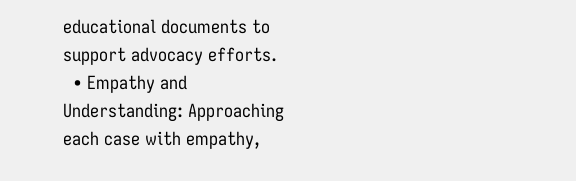educational documents to support advocacy efforts.
  • Empathy and Understanding: Approaching each case with empathy,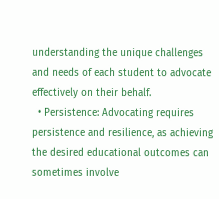understanding the unique challenges and needs of each student to advocate effectively on their behalf.
  • Persistence: Advocating requires persistence and resilience, as achieving the desired educational outcomes can sometimes involve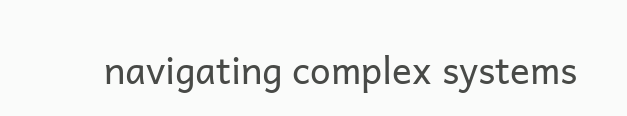navigating complex systems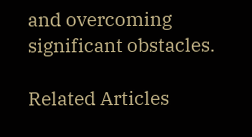and overcoming significant obstacles.

Related Articles